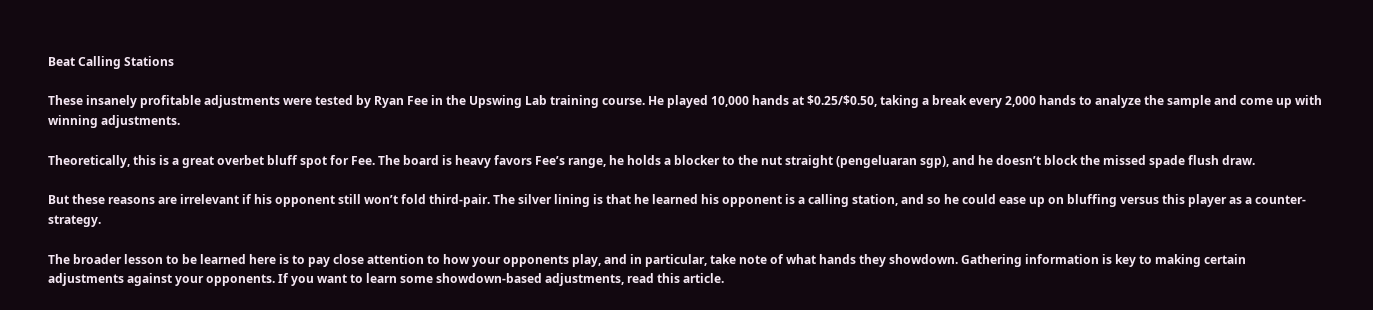Beat Calling Stations

These insanely profitable adjustments were tested by Ryan Fee in the Upswing Lab training course. He played 10,000 hands at $0.25/$0.50, taking a break every 2,000 hands to analyze the sample and come up with winning adjustments.

Theoretically, this is a great overbet bluff spot for Fee. The board is heavy favors Fee’s range, he holds a blocker to the nut straight (pengeluaran sgp), and he doesn’t block the missed spade flush draw.

But these reasons are irrelevant if his opponent still won’t fold third-pair. The silver lining is that he learned his opponent is a calling station, and so he could ease up on bluffing versus this player as a counter-strategy.

The broader lesson to be learned here is to pay close attention to how your opponents play, and in particular, take note of what hands they showdown. Gathering information is key to making certain adjustments against your opponents. If you want to learn some showdown-based adjustments, read this article.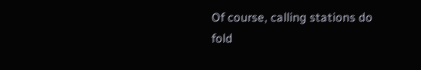Of course, calling stations do fold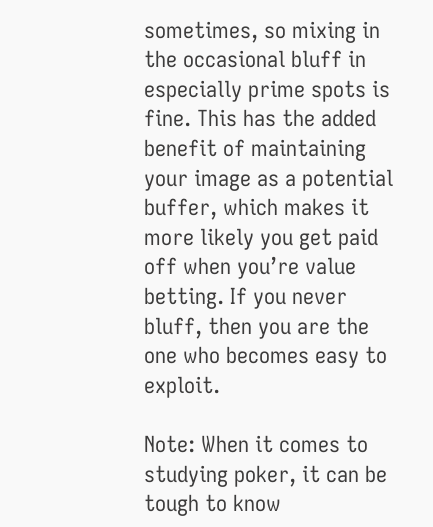sometimes, so mixing in the occasional bluff in especially prime spots is fine. This has the added benefit of maintaining your image as a potential buffer, which makes it more likely you get paid off when you’re value betting. If you never bluff, then you are the one who becomes easy to exploit.

Note: When it comes to studying poker, it can be tough to know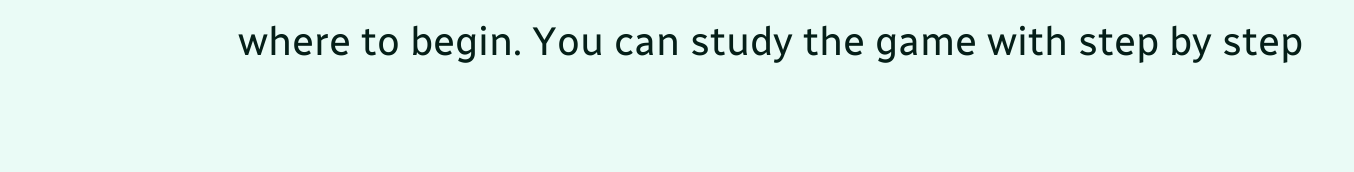where to begin. You can study the game with step by step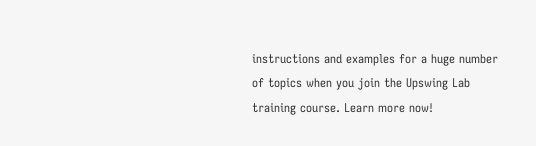instructions and examples for a huge number of topics when you join the Upswing Lab training course. Learn more now!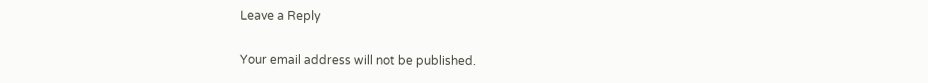Leave a Reply

Your email address will not be published.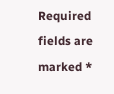Required fields are marked *